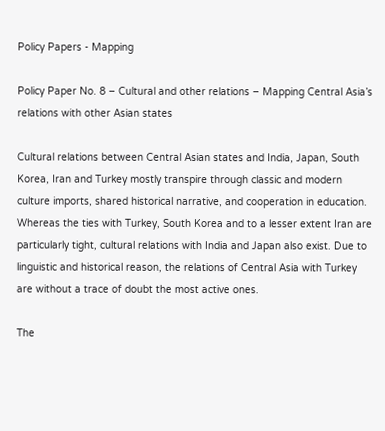Policy Papers - Mapping

Policy Paper No. 8 – Cultural and other relations – Mapping Central Asia’s relations with other Asian states

Cultural relations between Central Asian states and India, Japan, South Korea, Iran and Turkey mostly transpire through classic and modern culture imports, shared historical narrative, and cooperation in education. Whereas the ties with Turkey, South Korea and to a lesser extent Iran are particularly tight, cultural relations with India and Japan also exist. Due to linguistic and historical reason, the relations of Central Asia with Turkey are without a trace of doubt the most active ones.

The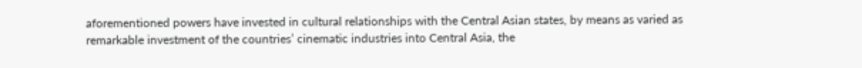aforementioned powers have invested in cultural relationships with the Central Asian states, by means as varied as remarkable investment of the countries’ cinematic industries into Central Asia, the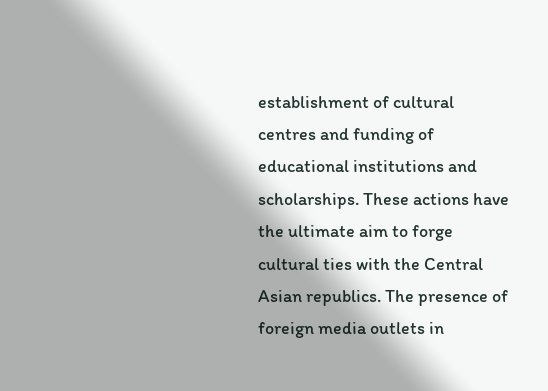establishment of cultural centres and funding of educational institutions and scholarships. These actions have the ultimate aim to forge cultural ties with the Central Asian republics. The presence of foreign media outlets in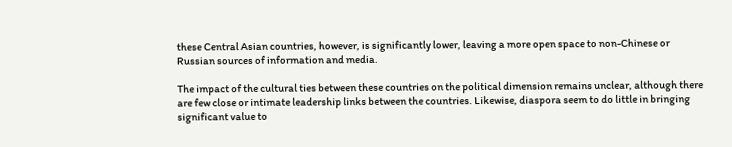these Central Asian countries, however, is significantly lower, leaving a more open space to non-Chinese or Russian sources of information and media.

The impact of the cultural ties between these countries on the political dimension remains unclear, although there are few close or intimate leadership links between the countries. Likewise, diaspora seem to do little in bringing significant value to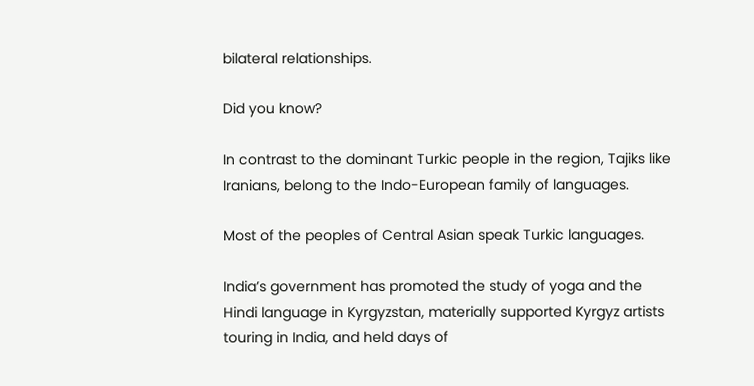bilateral relationships.

Did you know?

In contrast to the dominant Turkic people in the region, Tajiks like Iranians, belong to the Indo-European family of languages.

Most of the peoples of Central Asian speak Turkic languages.

India’s government has promoted the study of yoga and the Hindi language in Kyrgyzstan, materially supported Kyrgyz artists touring in India, and held days of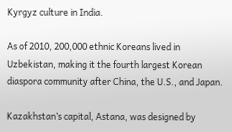Kyrgyz culture in India.

As of 2010, 200,000 ethnic Koreans lived in Uzbekistan, making it the fourth largest Korean diaspora community after China, the U.S., and Japan.

Kazakhstan’s capital, Astana, was designed by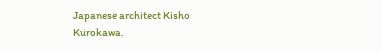Japanese architect Kisho Kurokawa.